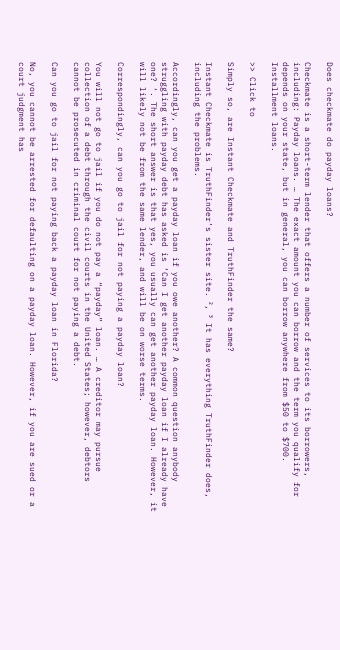Does checkmate do payday loans?

Checkmate is a short-term lender that offers a number of services to its borrowers, including: Payday loans. … The exact amount you can borrow and the term you qualify for depends on your state, but in general, you can borrow anywhere from $50 to $700. Installment loans.

>> Click to

Simply so, are Instant Checkmate and TruthFinder the same?

Instant Checkmate is TruthFinder’s sister site. ², ³ It has everything TruthFinder does, including the problems.

Accordingly, can you get a payday loan if you owe another? A common question anybody struggling with payday debt has asked is ‘Can I get another payday loan if I already have one? ‘. The short answer is that yes, you usually can get another payday loan. However, it will likely not be from the same lender, and will be on worse terms.

Correspondingly, can you go to jail for not paying a payday loan?

You will not go to jail if you do not pay a “payday” loan. … A creditor may pursue collection of a debt through the civil courts in the United States; however, debtors cannot be prosecuted in criminal court for not paying a debt.

Can you go to jail for not paying back a payday loan in Florida?

No, you cannot be arrested for defaulting on a payday loan. However, if you are sued or a court judgment has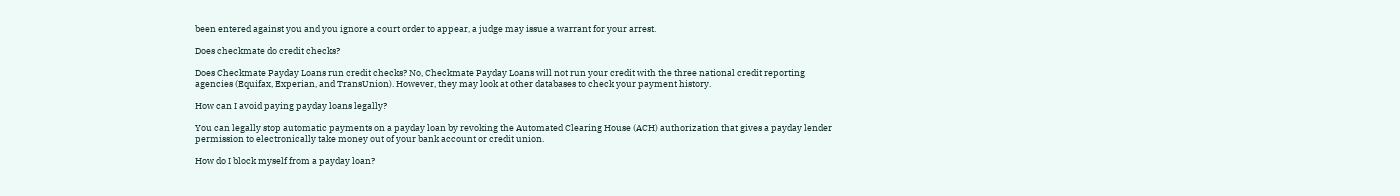been entered against you and you ignore a court order to appear, a judge may issue a warrant for your arrest.

Does checkmate do credit checks?

Does Checkmate Payday Loans run credit checks? No, Checkmate Payday Loans will not run your credit with the three national credit reporting agencies (Equifax, Experian, and TransUnion). However, they may look at other databases to check your payment history.

How can I avoid paying payday loans legally?

You can legally stop automatic payments on a payday loan by revoking the Automated Clearing House (ACH) authorization that gives a payday lender permission to electronically take money out of your bank account or credit union.

How do I block myself from a payday loan?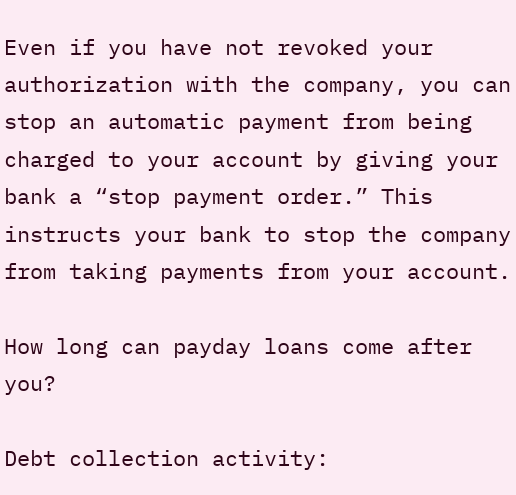Even if you have not revoked your authorization with the company, you can stop an automatic payment from being charged to your account by giving your bank a “stop payment order.” This instructs your bank to stop the company from taking payments from your account.

How long can payday loans come after you?

Debt collection activity: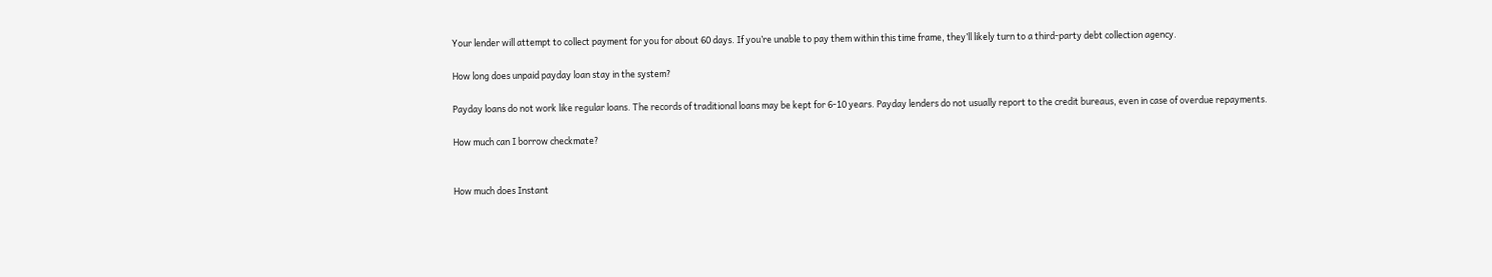Your lender will attempt to collect payment for you for about 60 days. If you’re unable to pay them within this time frame, they’ll likely turn to a third-party debt collection agency.

How long does unpaid payday loan stay in the system?

Payday loans do not work like regular loans. The records of traditional loans may be kept for 6-10 years. Payday lenders do not usually report to the credit bureaus, even in case of overdue repayments.

How much can I borrow checkmate?


How much does Instant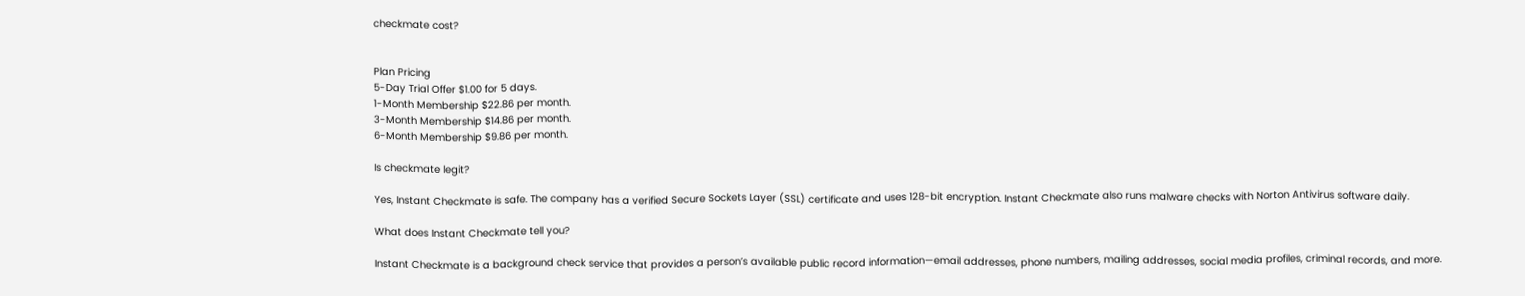checkmate cost?


Plan Pricing
5-Day Trial Offer $1.00 for 5 days.
1-Month Membership $22.86 per month.
3-Month Membership $14.86 per month.
6-Month Membership $9.86 per month.

Is checkmate legit?

Yes, Instant Checkmate is safe. The company has a verified Secure Sockets Layer (SSL) certificate and uses 128-bit encryption. Instant Checkmate also runs malware checks with Norton Antivirus software daily.

What does Instant Checkmate tell you?

Instant Checkmate is a background check service that provides a person’s available public record information—email addresses, phone numbers, mailing addresses, social media profiles, criminal records, and more.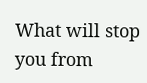What will stop you from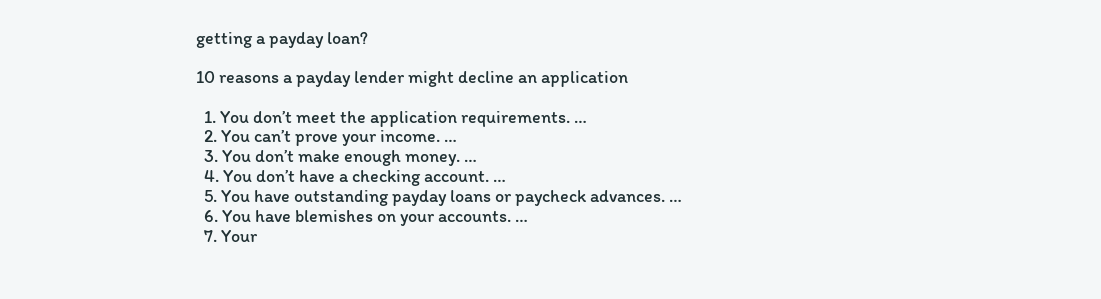getting a payday loan?

10 reasons a payday lender might decline an application

  1. You don’t meet the application requirements. …
  2. You can’t prove your income. …
  3. You don’t make enough money. …
  4. You don’t have a checking account. …
  5. You have outstanding payday loans or paycheck advances. …
  6. You have blemishes on your accounts. …
  7. Your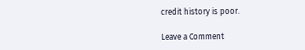credit history is poor.

Leave a Comment